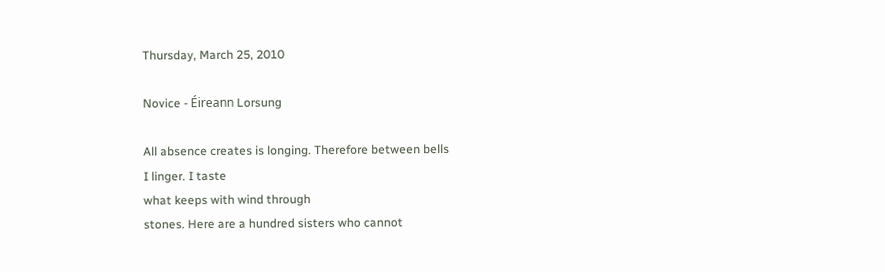Thursday, March 25, 2010

Novice - Éireann Lorsung

All absence creates is longing. Therefore between bells
I linger. I taste
what keeps with wind through
stones. Here are a hundred sisters who cannot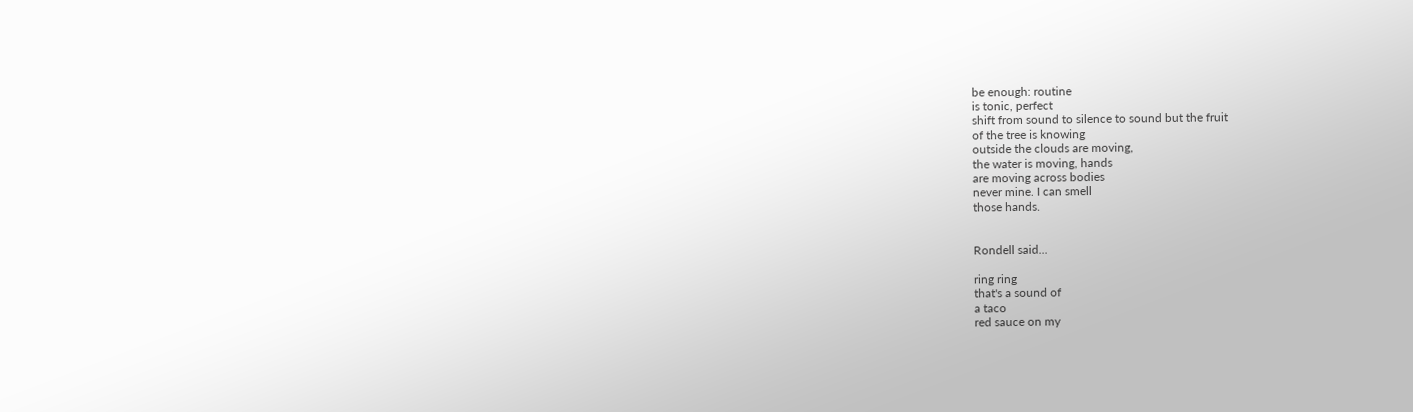be enough: routine
is tonic, perfect
shift from sound to silence to sound but the fruit
of the tree is knowing
outside the clouds are moving,
the water is moving, hands
are moving across bodies
never mine. I can smell
those hands.


Rondell said...

ring ring
that's a sound of
a taco
red sauce on my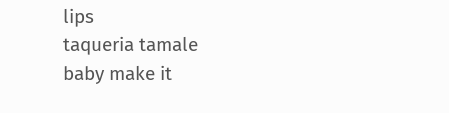lips
taqueria tamale
baby make it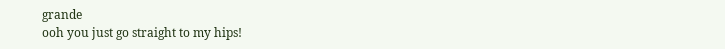grande
ooh you just go straight to my hips!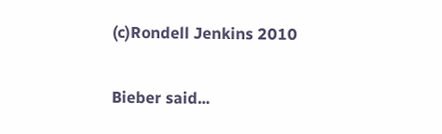(c)Rondell Jenkins 2010

Bieber said...